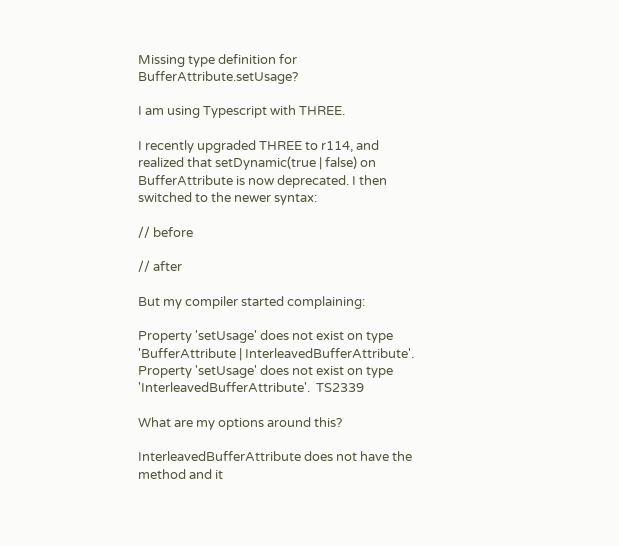Missing type definition for BufferAttribute.setUsage?

I am using Typescript with THREE.

I recently upgraded THREE to r114, and realized that setDynamic(true | false) on BufferAttribute is now deprecated. I then switched to the newer syntax:

// before

// after

But my compiler started complaining:

Property 'setUsage' does not exist on type 'BufferAttribute | InterleavedBufferAttribute'.
Property 'setUsage' does not exist on type 'InterleavedBufferAttribute'.  TS2339

What are my options around this?

InterleavedBufferAttribute does not have the method and it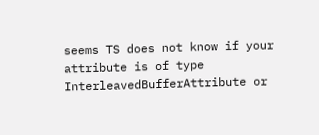seems TS does not know if your attribute is of type InterleavedBufferAttribute or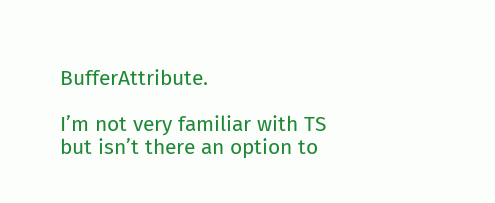BufferAttribute.

I’m not very familiar with TS but isn’t there an option to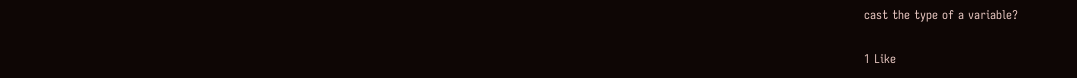cast the type of a variable?

1 Like